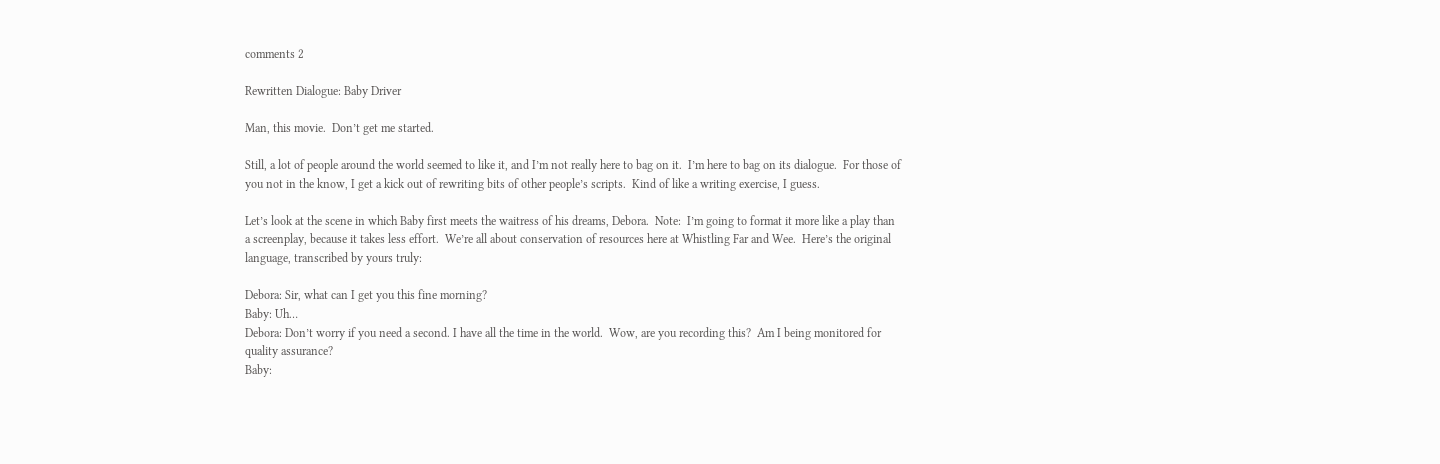comments 2

Rewritten Dialogue: Baby Driver

Man, this movie.  Don’t get me started.

Still, a lot of people around the world seemed to like it, and I’m not really here to bag on it.  I’m here to bag on its dialogue.  For those of you not in the know, I get a kick out of rewriting bits of other people’s scripts.  Kind of like a writing exercise, I guess.

Let’s look at the scene in which Baby first meets the waitress of his dreams, Debora.  Note:  I’m going to format it more like a play than a screenplay, because it takes less effort.  We’re all about conservation of resources here at Whistling Far and Wee.  Here’s the original language, transcribed by yours truly:

Debora: Sir, what can I get you this fine morning?
Baby: Uh…
Debora: Don’t worry if you need a second. I have all the time in the world.  Wow, are you recording this?  Am I being monitored for quality assurance?
Baby: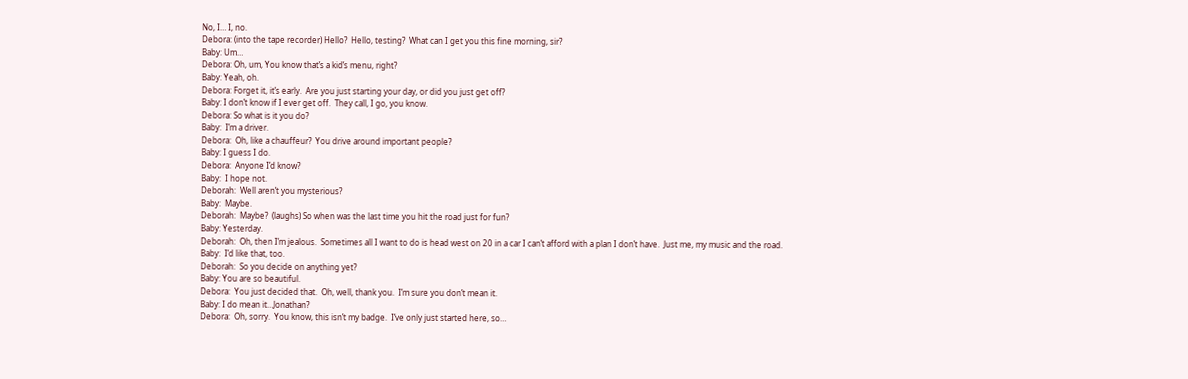No, I… I, no.
Debora: (into the tape recorder) Hello?  Hello, testing?  What can I get you this fine morning, sir?
Baby: Um…
Debora: Oh, um, You know that’s a kid’s menu, right?
Baby: Yeah, oh.
Debora: Forget it, it’s early.  Are you just starting your day, or did you just get off?
Baby: I don’t know if I ever get off.  They call, I go, you know.
Debora: So what is it you do?
Baby:  I’m a driver.
Debora:  Oh, like a chauffeur?  You drive around important people?
Baby: I guess I do.
Debora:  Anyone I’d know?
Baby:  I hope not.
Deborah:  Well aren’t you mysterious?
Baby:  Maybe.
Deborah:  Maybe?  (laughs) So when was the last time you hit the road just for fun?
Baby: Yesterday.
Deborah:  Oh, then I’m jealous.  Sometimes all I want to do is head west on 20 in a car I can’t afford with a plan I don’t have.  Just me, my music and the road.
Baby:  I’d like that, too.
Deborah:  So you decide on anything yet?
Baby: You are so beautiful.
Debora:  You just decided that.  Oh, well, thank you.  I’m sure you don’t mean it.
Baby: I do mean it…Jonathan?
Debora:  Oh, sorry.  You know, this isn’t my badge.  I’ve only just started here, so…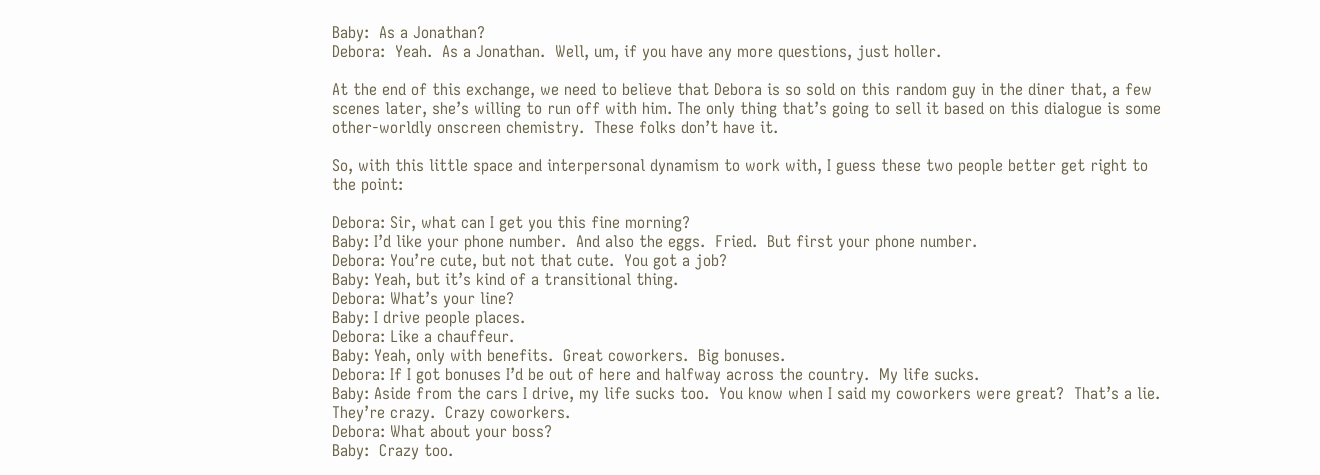Baby:  As a Jonathan?
Debora:  Yeah.  As a Jonathan.  Well, um, if you have any more questions, just holler.

At the end of this exchange, we need to believe that Debora is so sold on this random guy in the diner that, a few scenes later, she’s willing to run off with him. The only thing that’s going to sell it based on this dialogue is some other-worldly onscreen chemistry.  These folks don’t have it.

So, with this little space and interpersonal dynamism to work with, I guess these two people better get right to the point:

Debora: Sir, what can I get you this fine morning?
Baby: I’d like your phone number.  And also the eggs.  Fried.  But first your phone number.
Debora: You’re cute, but not that cute.  You got a job?
Baby: Yeah, but it’s kind of a transitional thing.
Debora: What’s your line?
Baby: I drive people places.
Debora: Like a chauffeur.
Baby: Yeah, only with benefits.  Great coworkers.  Big bonuses.
Debora: If I got bonuses I’d be out of here and halfway across the country.  My life sucks.
Baby: Aside from the cars I drive, my life sucks too.  You know when I said my coworkers were great?  That’s a lie.  They’re crazy.  Crazy coworkers.
Debora: What about your boss?
Baby:  Crazy too.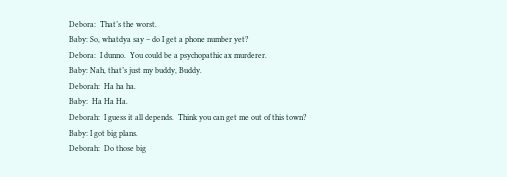Debora:  That’s the worst.
Baby: So, whatdya say – do I get a phone number yet?
Debora:  I dunno.  You could be a psychopathic ax murderer.
Baby: Nah, that’s just my buddy, Buddy.
Deborah:  Ha ha ha.
Baby:  Ha Ha Ha.
Deborah:  I guess it all depends.  Think you can get me out of this town?
Baby: I got big plans.
Deborah:  Do those big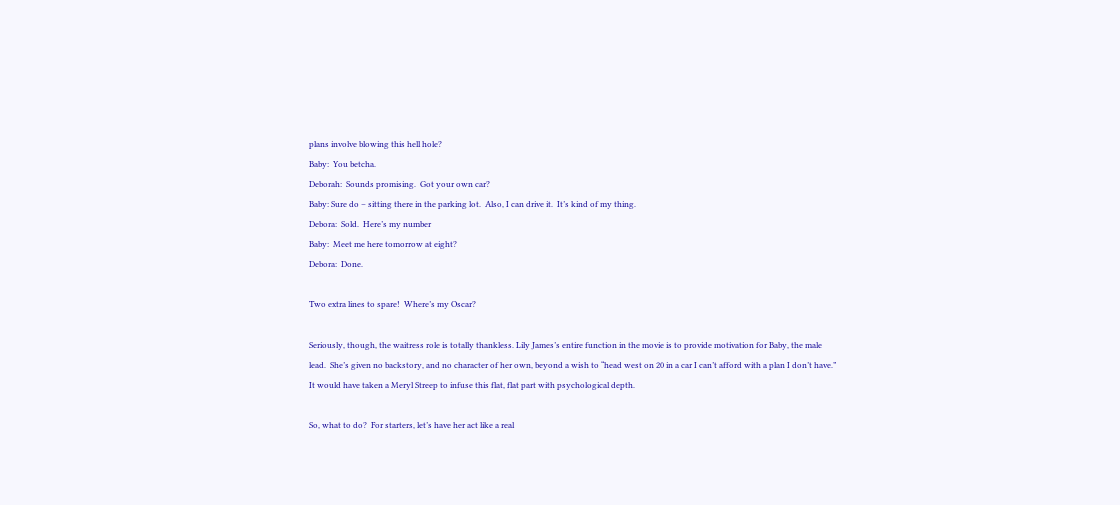plans involve blowing this hell hole?
Baby:  You betcha.
Deborah:  Sounds promising.  Got your own car?
Baby: Sure do – sitting there in the parking lot.  Also, I can drive it.  It’s kind of my thing.
Debora:  Sold.  Here’s my number
Baby:  Meet me here tomorrow at eight?
Debora:  Done.

Two extra lines to spare!  Where’s my Oscar?

Seriously, though, the waitress role is totally thankless. Lily James’s entire function in the movie is to provide motivation for Baby, the male lead.  She’s given no backstory, and no character of her own, beyond a wish to “head west on 20 in a car I can’t afford with a plan I don’t have.”  It would have taken a Meryl Streep to infuse this flat, flat part with psychological depth.

So, what to do?  For starters, let’s have her act like a real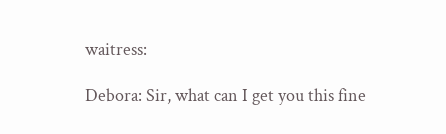waitress:

Debora: Sir, what can I get you this fine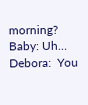morning?
Baby: Uh…
Debora:  You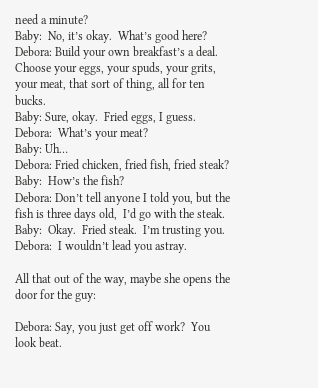need a minute?
Baby:  No, it’s okay.  What’s good here?
Debora: Build your own breakfast’s a deal.  Choose your eggs, your spuds, your grits, your meat, that sort of thing, all for ten bucks.
Baby: Sure, okay.  Fried eggs, I guess.
Debora:  What’s your meat?
Baby: Uh…
Debora: Fried chicken, fried fish, fried steak?
Baby:  How’s the fish?
Debora: Don’t tell anyone I told you, but the fish is three days old,  I’d go with the steak.
Baby:  Okay.  Fried steak.  I’m trusting you.
Debora:  I wouldn’t lead you astray.

All that out of the way, maybe she opens the door for the guy:

Debora: Say, you just get off work?  You look beat.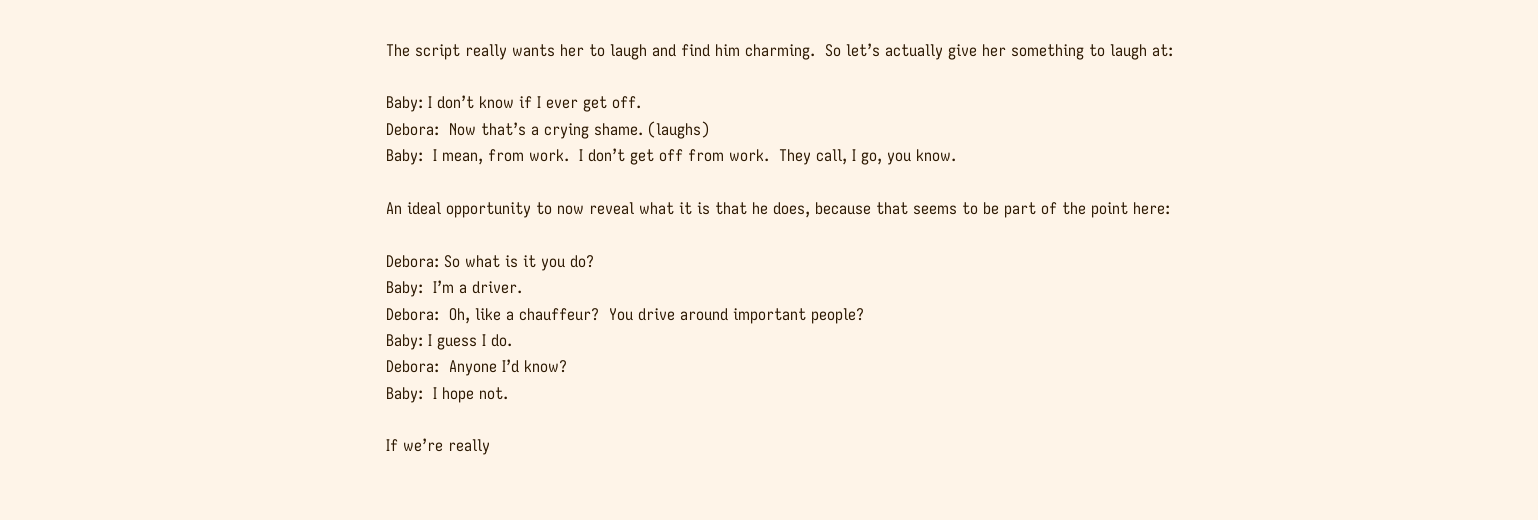The script really wants her to laugh and find him charming.  So let’s actually give her something to laugh at:

Baby: I don’t know if I ever get off.
Debora:  Now that’s a crying shame. (laughs)
Baby:  I mean, from work.  I don’t get off from work.  They call, I go, you know.

An ideal opportunity to now reveal what it is that he does, because that seems to be part of the point here:

Debora: So what is it you do?
Baby:  I’m a driver.
Debora:  Oh, like a chauffeur?  You drive around important people?
Baby: I guess I do.
Debora:  Anyone I’d know?
Baby:  I hope not.

If we’re really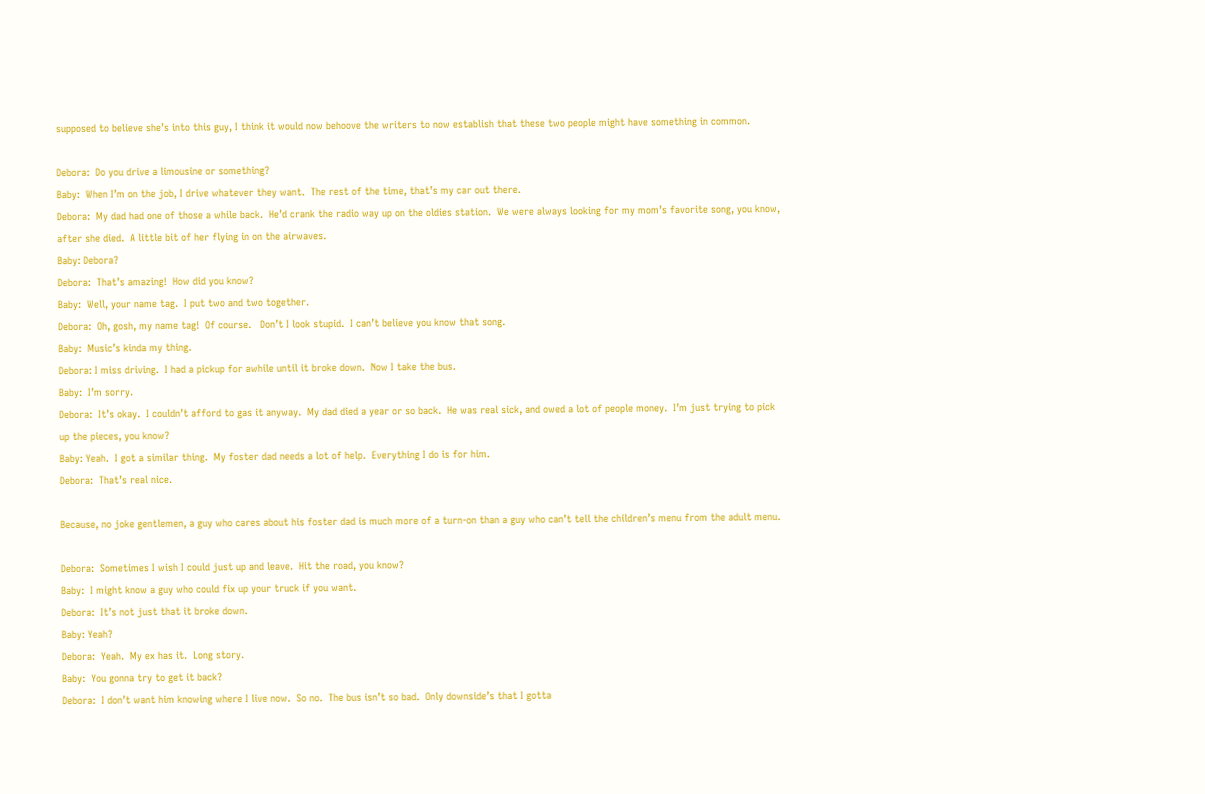supposed to believe she’s into this guy, I think it would now behoove the writers to now establish that these two people might have something in common.

Debora:  Do you drive a limousine or something?
Baby:  When I’m on the job, I drive whatever they want.  The rest of the time, that’s my car out there.
Debora:  My dad had one of those a while back.  He’d crank the radio way up on the oldies station.  We were always looking for my mom’s favorite song, you know, after she died.  A little bit of her flying in on the airwaves.
Baby: Debora?
Debora:  That’s amazing!  How did you know?
Baby:  Well, your name tag.  I put two and two together.
Debora:  Oh, gosh, my name tag!  Of course.   Don’t I look stupid.  I can’t believe you know that song.
Baby:  Music’s kinda my thing.
Debora: I miss driving.  I had a pickup for awhile until it broke down.  Now I take the bus.
Baby:  I’m sorry.
Debora:  It’s okay.  I couldn’t afford to gas it anyway.  My dad died a year or so back.  He was real sick, and owed a lot of people money.  I’m just trying to pick up the pieces, you know?
Baby: Yeah.  I got a similar thing.  My foster dad needs a lot of help.  Everything I do is for him.
Debora:  That’s real nice.

Because, no joke gentlemen, a guy who cares about his foster dad is much more of a turn-on than a guy who can’t tell the children’s menu from the adult menu.

Debora:  Sometimes I wish I could just up and leave.  Hit the road, you know?
Baby:  I might know a guy who could fix up your truck if you want.
Debora:  It’s not just that it broke down.
Baby: Yeah?
Debora:  Yeah.  My ex has it.  Long story.
Baby:  You gonna try to get it back?
Debora:  I don’t want him knowing where I live now.  So no.  The bus isn’t so bad.  Only downside’s that I gotta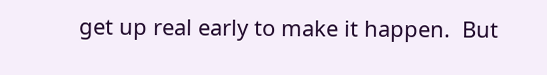get up real early to make it happen.  But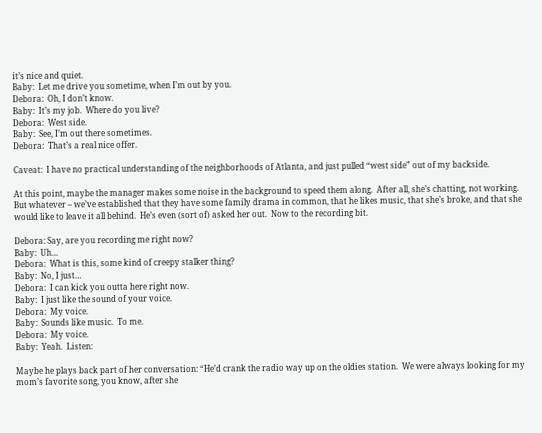it’s nice and quiet.
Baby:  Let me drive you sometime, when I’m out by you.
Debora:  Oh, I don’t know.
Baby:  It’s my job.  Where do you live?
Debora:  West side.
Baby:  See, I’m out there sometimes.
Debora:  That’s a real nice offer.

Caveat:  I have no practical understanding of the neighborhoods of Atlanta, and just pulled “west side” out of my backside.

At this point, maybe the manager makes some noise in the background to speed them along.  After all, she’s chatting, not working.  But whatever – we’ve established that they have some family drama in common, that he likes music, that she’s broke, and that she would like to leave it all behind.  He’s even (sort of) asked her out.  Now to the recording bit.

Debora: Say, are you recording me right now?
Baby:  Uh…
Debora:  What is this, some kind of creepy stalker thing?
Baby:  No, I just…
Debora:  I can kick you outta here right now.
Baby:  I just like the sound of your voice.
Debora:  My voice.
Baby:  Sounds like music.  To me.
Debora:  My voice.
Baby:  Yeah.  Listen:

Maybe he plays back part of her conversation: “He’d crank the radio way up on the oldies station.  We were always looking for my mom’s favorite song, you know, after she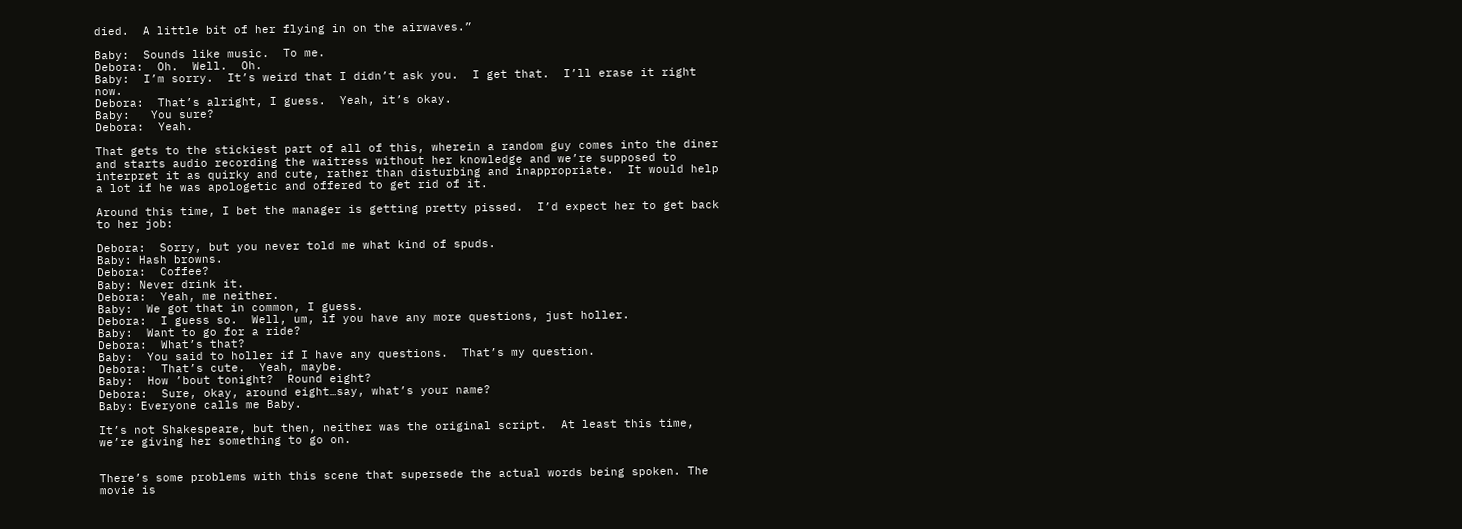died.  A little bit of her flying in on the airwaves.”

Baby:  Sounds like music.  To me.
Debora:  Oh.  Well.  Oh.
Baby:  I’m sorry.  It’s weird that I didn’t ask you.  I get that.  I’ll erase it right now.
Debora:  That’s alright, I guess.  Yeah, it’s okay.
Baby:   You sure?
Debora:  Yeah.

That gets to the stickiest part of all of this, wherein a random guy comes into the diner and starts audio recording the waitress without her knowledge and we’re supposed to interpret it as quirky and cute, rather than disturbing and inappropriate.  It would help a lot if he was apologetic and offered to get rid of it.

Around this time, I bet the manager is getting pretty pissed.  I’d expect her to get back to her job:

Debora:  Sorry, but you never told me what kind of spuds.
Baby: Hash browns.
Debora:  Coffee?
Baby: Never drink it.
Debora:  Yeah, me neither.
Baby:  We got that in common, I guess.
Debora:  I guess so.  Well, um, if you have any more questions, just holler.
Baby:  Want to go for a ride?
Debora:  What’s that?
Baby:  You said to holler if I have any questions.  That’s my question.
Debora:  That’s cute.  Yeah, maybe.
Baby:  How ’bout tonight?  Round eight?
Debora:  Sure, okay, around eight…say, what’s your name?
Baby: Everyone calls me Baby.

It’s not Shakespeare, but then, neither was the original script.  At least this time, we’re giving her something to go on.


There’s some problems with this scene that supersede the actual words being spoken. The movie is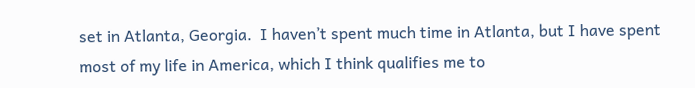set in Atlanta, Georgia.  I haven’t spent much time in Atlanta, but I have spent most of my life in America, which I think qualifies me to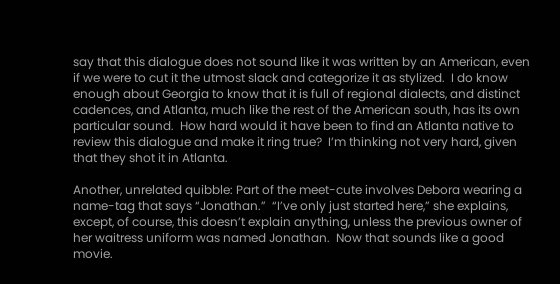say that this dialogue does not sound like it was written by an American, even if we were to cut it the utmost slack and categorize it as stylized.  I do know enough about Georgia to know that it is full of regional dialects, and distinct cadences, and Atlanta, much like the rest of the American south, has its own particular sound.  How hard would it have been to find an Atlanta native to review this dialogue and make it ring true?  I’m thinking not very hard, given that they shot it in Atlanta.

Another, unrelated quibble: Part of the meet-cute involves Debora wearing a name-tag that says “Jonathan.”  “I’ve only just started here,” she explains, except, of course, this doesn’t explain anything, unless the previous owner of her waitress uniform was named Jonathan.  Now that sounds like a good movie.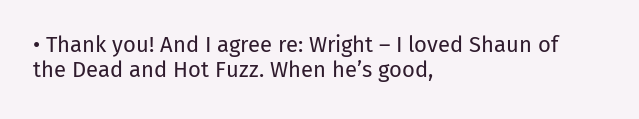• Thank you! And I agree re: Wright – I loved Shaun of the Dead and Hot Fuzz. When he’s good,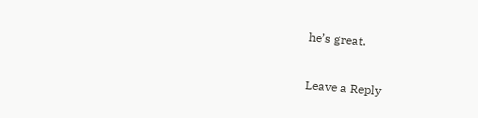he’s great.

Leave a Reply